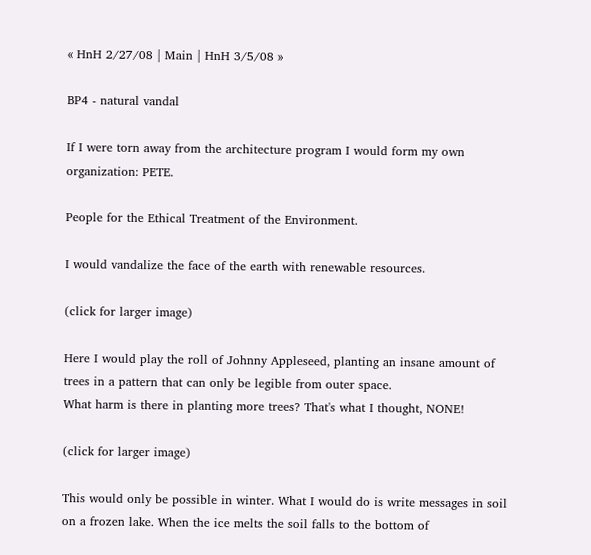« HnH 2/27/08 | Main | HnH 3/5/08 »

BP4 - natural vandal

If I were torn away from the architecture program I would form my own organization: PETE.

People for the Ethical Treatment of the Environment.

I would vandalize the face of the earth with renewable resources.

(click for larger image)

Here I would play the roll of Johnny Appleseed, planting an insane amount of trees in a pattern that can only be legible from outer space.
What harm is there in planting more trees? That's what I thought, NONE!

(click for larger image)

This would only be possible in winter. What I would do is write messages in soil on a frozen lake. When the ice melts the soil falls to the bottom of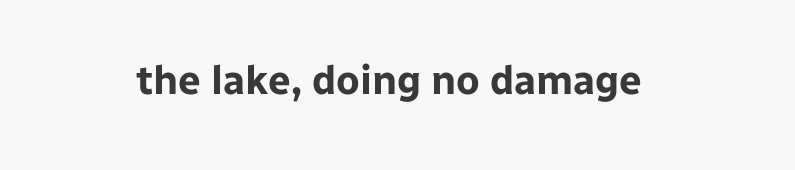the lake, doing no damage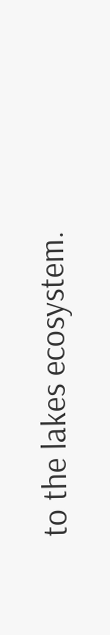to the lakes ecosystem.